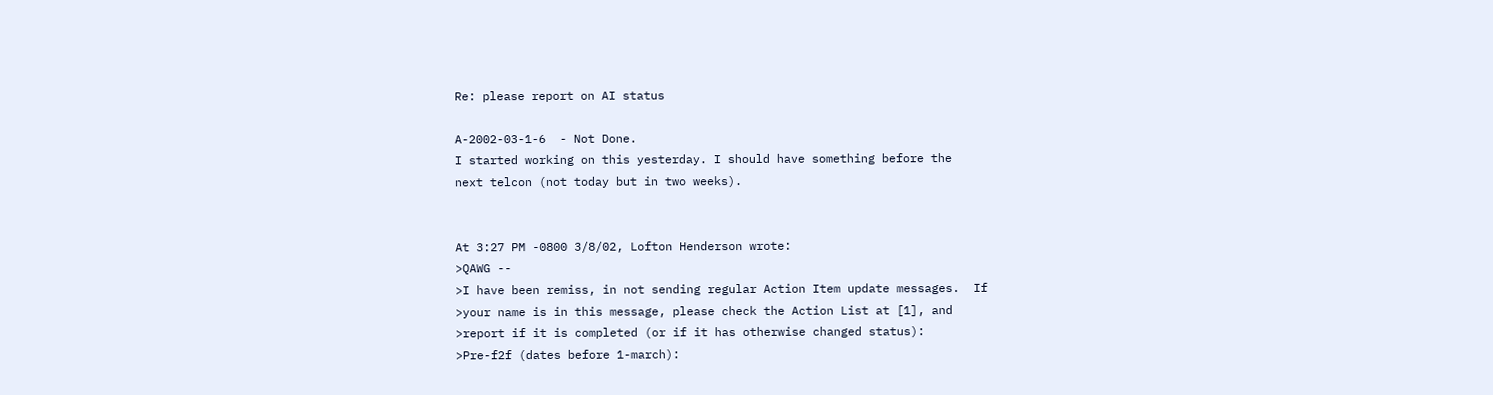Re: please report on AI status

A-2002-03-1-6  - Not Done.
I started working on this yesterday. I should have something before the
next telcon (not today but in two weeks).


At 3:27 PM -0800 3/8/02, Lofton Henderson wrote:
>QAWG --
>I have been remiss, in not sending regular Action Item update messages.  If
>your name is in this message, please check the Action List at [1], and
>report if it is completed (or if it has otherwise changed status):
>Pre-f2f (dates before 1-march):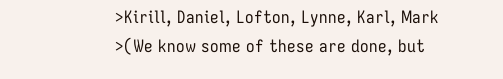>Kirill, Daniel, Lofton, Lynne, Karl, Mark
>(We know some of these are done, but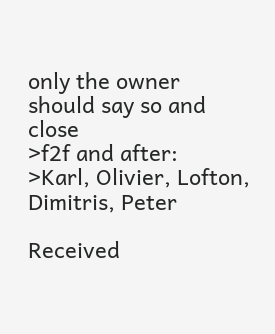only the owner should say so and close
>f2f and after:
>Karl, Olivier, Lofton, Dimitris, Peter

Received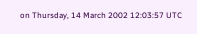on Thursday, 14 March 2002 12:03:57 UTC